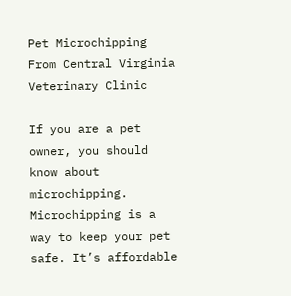Pet Microchipping From Central Virginia Veterinary Clinic

If you are a pet owner, you should know about microchipping. Microchipping is a way to keep your pet safe. It’s affordable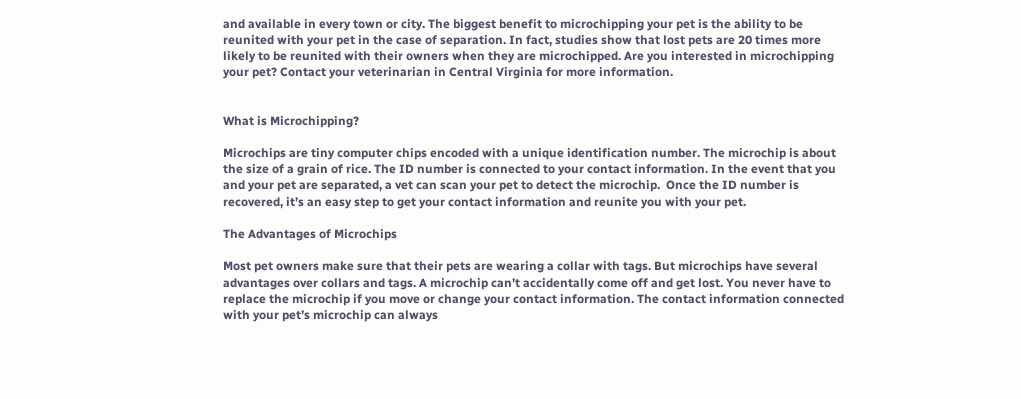and available in every town or city. The biggest benefit to microchipping your pet is the ability to be reunited with your pet in the case of separation. In fact, studies show that lost pets are 20 times more likely to be reunited with their owners when they are microchipped. Are you interested in microchipping your pet? Contact your veterinarian in Central Virginia for more information.


What is Microchipping?

Microchips are tiny computer chips encoded with a unique identification number. The microchip is about the size of a grain of rice. The ID number is connected to your contact information. In the event that you and your pet are separated, a vet can scan your pet to detect the microchip.  Once the ID number is recovered, it’s an easy step to get your contact information and reunite you with your pet.

The Advantages of Microchips

Most pet owners make sure that their pets are wearing a collar with tags. But microchips have several advantages over collars and tags. A microchip can’t accidentally come off and get lost. You never have to replace the microchip if you move or change your contact information. The contact information connected with your pet’s microchip can always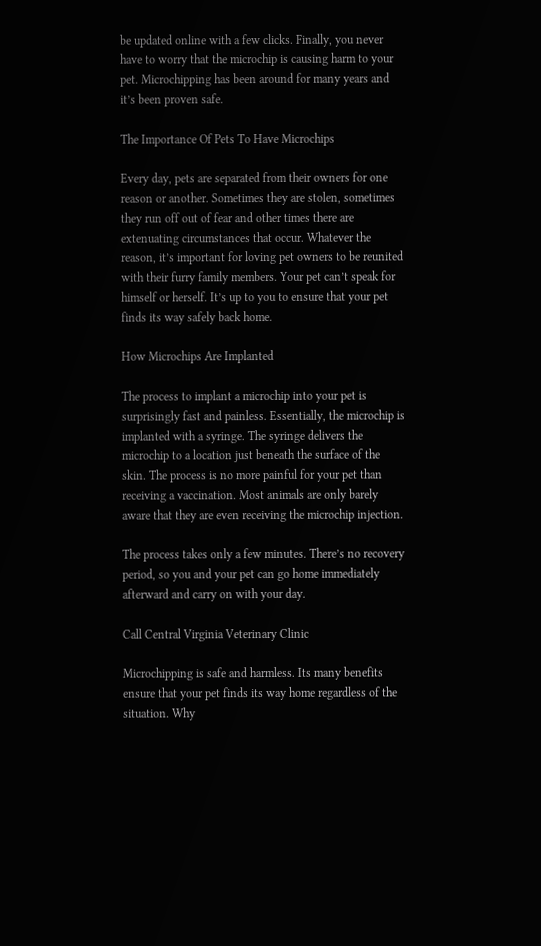be updated online with a few clicks. Finally, you never have to worry that the microchip is causing harm to your pet. Microchipping has been around for many years and it’s been proven safe.

The Importance Of Pets To Have Microchips

Every day, pets are separated from their owners for one reason or another. Sometimes they are stolen, sometimes they run off out of fear and other times there are extenuating circumstances that occur. Whatever the reason, it’s important for loving pet owners to be reunited with their furry family members. Your pet can’t speak for himself or herself. It’s up to you to ensure that your pet finds its way safely back home.

How Microchips Are Implanted

The process to implant a microchip into your pet is surprisingly fast and painless. Essentially, the microchip is implanted with a syringe. The syringe delivers the microchip to a location just beneath the surface of the skin. The process is no more painful for your pet than receiving a vaccination. Most animals are only barely aware that they are even receiving the microchip injection.

The process takes only a few minutes. There’s no recovery period, so you and your pet can go home immediately afterward and carry on with your day.

Call Central Virginia Veterinary Clinic

Microchipping is safe and harmless. Its many benefits ensure that your pet finds its way home regardless of the situation. Why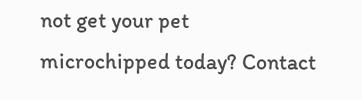not get your pet microchipped today? Contact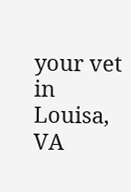your vet in Louisa, VA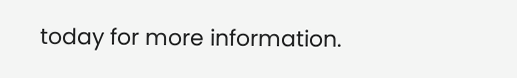today for more information.